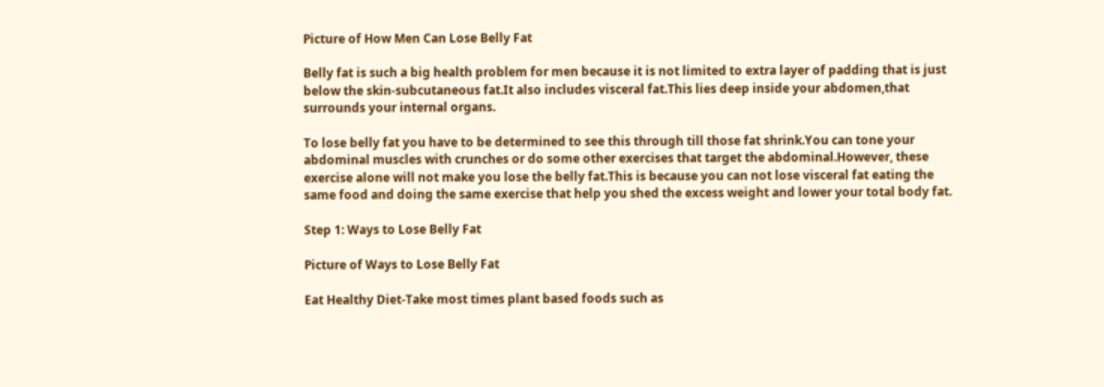Picture of How Men Can Lose Belly Fat

Belly fat is such a big health problem for men because it is not limited to extra layer of padding that is just below the skin-subcutaneous fat.It also includes visceral fat.This lies deep inside your abdomen,that surrounds your internal organs.

To lose belly fat you have to be determined to see this through till those fat shrink.You can tone your abdominal muscles with crunches or do some other exercises that target the abdominal.However, these exercise alone will not make you lose the belly fat.This is because you can not lose visceral fat eating the same food and doing the same exercise that help you shed the excess weight and lower your total body fat.

Step 1: Ways to Lose Belly Fat

Picture of Ways to Lose Belly Fat

Eat Healthy Diet-Take most times plant based foods such as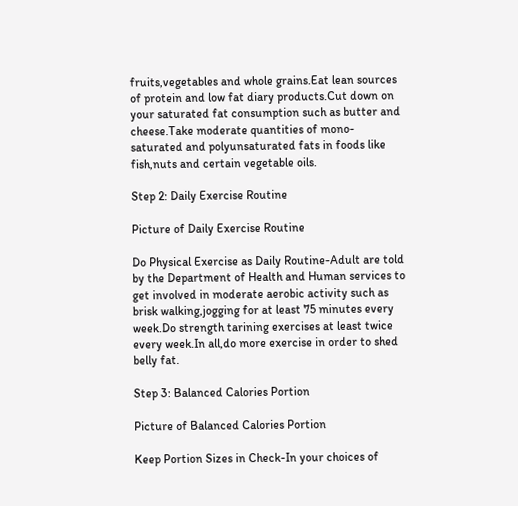fruits,vegetables and whole grains.Eat lean sources of protein and low fat diary products.Cut down on your saturated fat consumption such as butter and cheese.Take moderate quantities of mono-saturated and polyunsaturated fats in foods like fish,nuts and certain vegetable oils.

Step 2: Daily Exercise Routine

Picture of Daily Exercise Routine

Do Physical Exercise as Daily Routine-Adult are told by the Department of Health and Human services to get involved in moderate aerobic activity such as brisk walking,jogging for at least 75 minutes every week.Do strength tarining exercises at least twice every week.In all,do more exercise in order to shed belly fat.

Step 3: Balanced Calories Portion

Picture of Balanced Calories Portion

Keep Portion Sizes in Check-In your choices of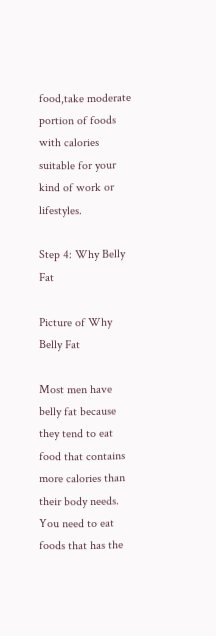food,take moderate portion of foods with calories suitable for your kind of work or lifestyles.

Step 4: Why Belly Fat

Picture of Why Belly Fat

Most men have belly fat because they tend to eat food that contains more calories than their body needs. You need to eat foods that has the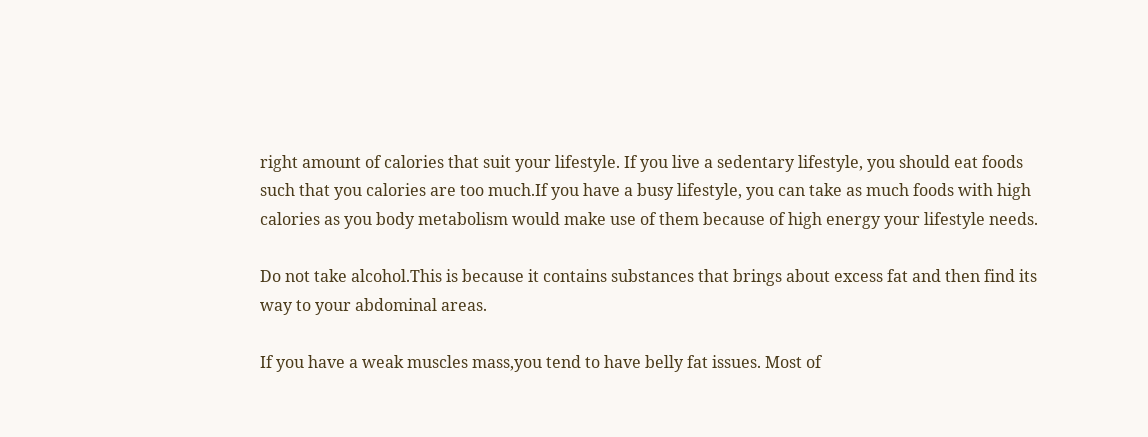right amount of calories that suit your lifestyle. If you live a sedentary lifestyle, you should eat foods such that you calories are too much.If you have a busy lifestyle, you can take as much foods with high calories as you body metabolism would make use of them because of high energy your lifestyle needs.

Do not take alcohol.This is because it contains substances that brings about excess fat and then find its way to your abdominal areas.

If you have a weak muscles mass,you tend to have belly fat issues. Most of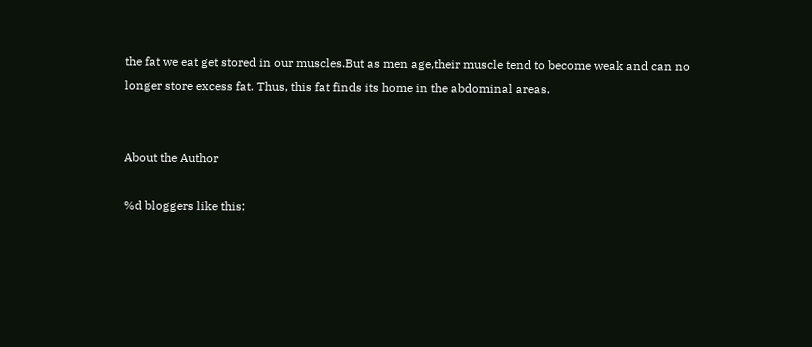the fat we eat get stored in our muscles.But as men age,their muscle tend to become weak and can no longer store excess fat. Thus, this fat finds its home in the abdominal areas.


About the Author

%d bloggers like this: